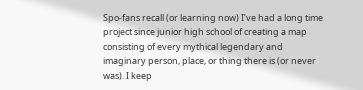Spo-fans recall (or learning now) I’ve had a long time project since junior high school of creating a map consisting of every mythical legendary and imaginary person, place, or thing there is (or never was). I keep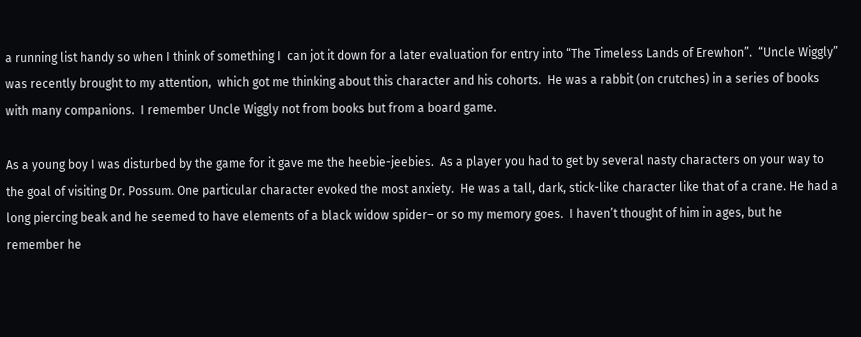a running list handy so when I think of something I  can jot it down for a later evaluation for entry into “The Timeless Lands of Erewhon”.  “Uncle Wiggly” was recently brought to my attention,  which got me thinking about this character and his cohorts.  He was a rabbit (on crutches) in a series of books with many companions.  I remember Uncle Wiggly not from books but from a board game.

As a young boy I was disturbed by the game for it gave me the heebie-jeebies.  As a player you had to get by several nasty characters on your way to the goal of visiting Dr. Possum. One particular character evoked the most anxiety.  He was a tall, dark, stick-like character like that of a crane. He had a long piercing beak and he seemed to have elements of a black widow spider– or so my memory goes.  I haven’t thought of him in ages, but he remember he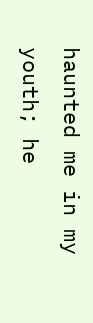haunted me in my youth; he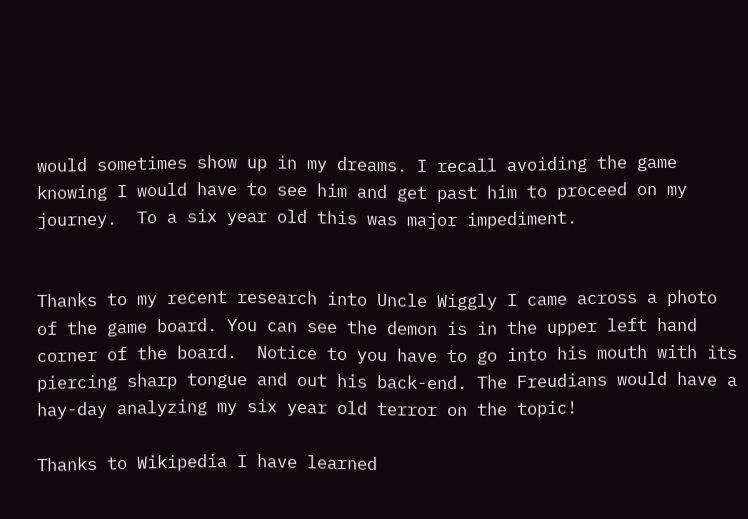would sometimes show up in my dreams. I recall avoiding the game knowing I would have to see him and get past him to proceed on my journey.  To a six year old this was major impediment.


Thanks to my recent research into Uncle Wiggly I came across a photo of the game board. You can see the demon is in the upper left hand corner of the board.  Notice to you have to go into his mouth with its piercing sharp tongue and out his back-end. The Freudians would have a hay-day analyzing my six year old terror on the topic!

Thanks to Wikipedia I have learned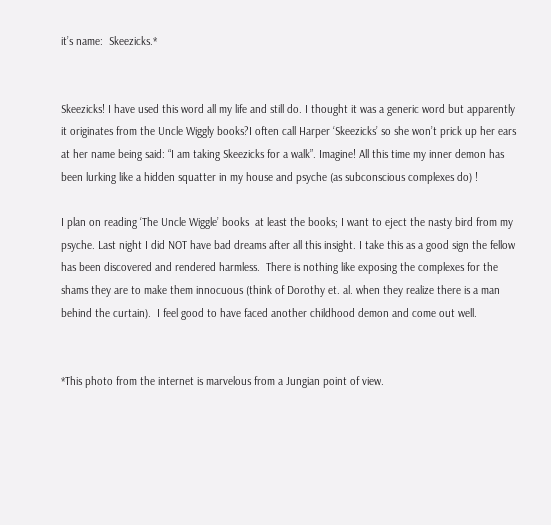it’s name:  Skeezicks.*


Skeezicks! I have used this word all my life and still do. I thought it was a generic word but apparently it originates from the Uncle Wiggly books?I often call Harper ‘Skeezicks’ so she won’t prick up her ears at her name being said: “I am taking Skeezicks for a walk”. Imagine! All this time my inner demon has been lurking like a hidden squatter in my house and psyche (as subconscious complexes do) !

I plan on reading ‘The Uncle Wiggle’ books  at least the books; I want to eject the nasty bird from my psyche. Last night I did NOT have bad dreams after all this insight. I take this as a good sign the fellow has been discovered and rendered harmless.  There is nothing like exposing the complexes for the shams they are to make them innocuous (think of Dorothy et. al. when they realize there is a man behind the curtain).  I feel good to have faced another childhood demon and come out well.


*This photo from the internet is marvelous from a Jungian point of view.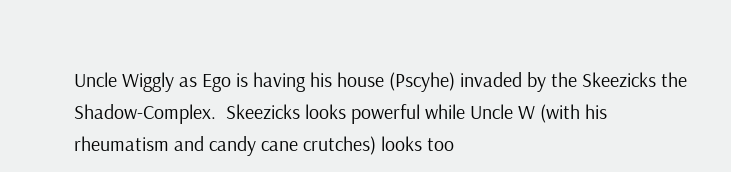Uncle Wiggly as Ego is having his house (Pscyhe) invaded by the Skeezicks the Shadow-Complex.  Skeezicks looks powerful while Uncle W (with his rheumatism and candy cane crutches) looks too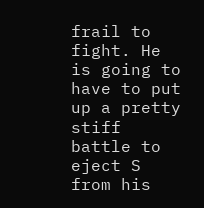frail to fight. He is going to have to put up a pretty stiff battle to eject S from his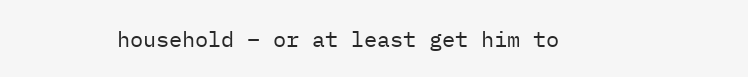household – or at least get him to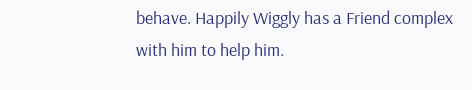behave. Happily Wiggly has a Friend complex with him to help him.